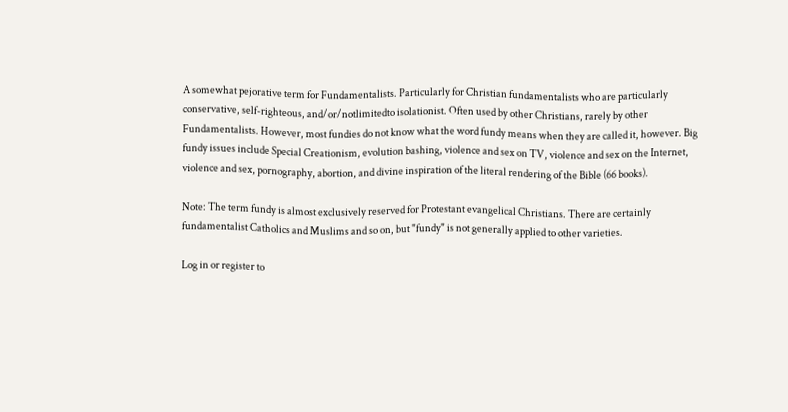A somewhat pejorative term for Fundamentalists. Particularly for Christian fundamentalists who are particularly conservative, self-righteous, and/or/notlimitedto isolationist. Often used by other Christians, rarely by other Fundamentalists. However, most fundies do not know what the word fundy means when they are called it, however. Big fundy issues include Special Creationism, evolution bashing, violence and sex on TV, violence and sex on the Internet, violence and sex, pornography, abortion, and divine inspiration of the literal rendering of the Bible (66 books).

Note: The term fundy is almost exclusively reserved for Protestant evangelical Christians. There are certainly fundamentalist Catholics and Muslims and so on, but "fundy" is not generally applied to other varieties.

Log in or register to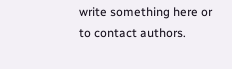write something here or to contact authors.